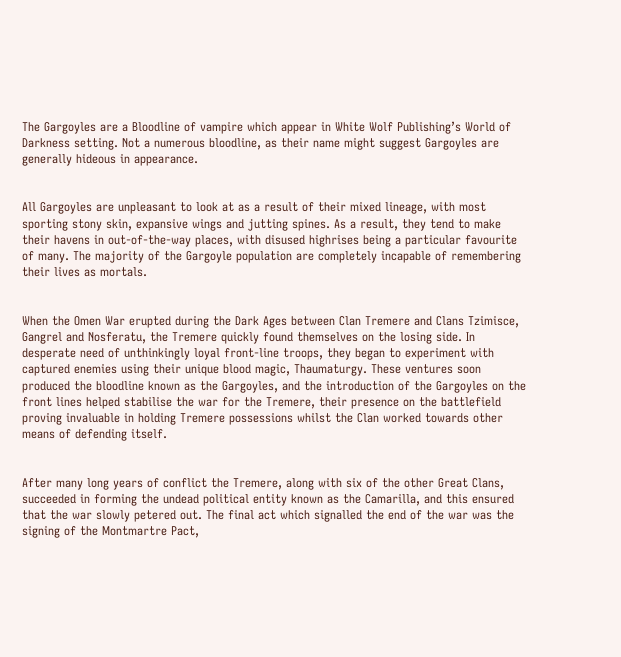The Gargoyles are a Bloodline of vampire which appear in White Wolf Publishing’s World of Darkness setting. Not a numerous bloodline, as their name might suggest Gargoyles are generally hideous in appearance.


All Gargoyles are unpleasant to look at as a result of their mixed lineage, with most sporting stony skin, expansive wings and jutting spines. As a result, they tend to make their havens in out-of-the-way places, with disused highrises being a particular favourite of many. The majority of the Gargoyle population are completely incapable of remembering their lives as mortals.


When the Omen War erupted during the Dark Ages between Clan Tremere and Clans Tzimisce, Gangrel and Nosferatu, the Tremere quickly found themselves on the losing side. In desperate need of unthinkingly loyal front-line troops, they began to experiment with captured enemies using their unique blood magic, Thaumaturgy. These ventures soon produced the bloodline known as the Gargoyles, and the introduction of the Gargoyles on the front lines helped stabilise the war for the Tremere, their presence on the battlefield proving invaluable in holding Tremere possessions whilst the Clan worked towards other means of defending itself.


After many long years of conflict the Tremere, along with six of the other Great Clans, succeeded in forming the undead political entity known as the Camarilla, and this ensured that the war slowly petered out. The final act which signalled the end of the war was the signing of the Montmartre Pact,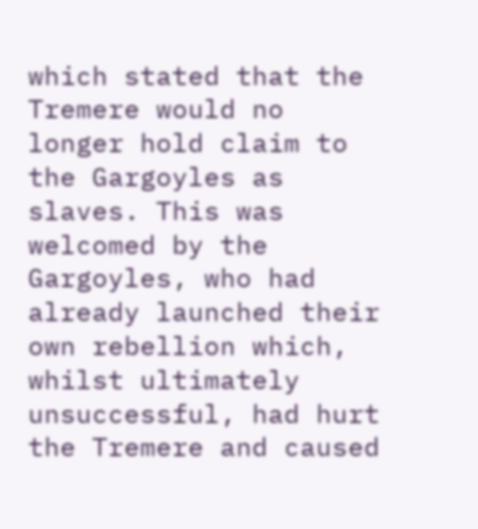which stated that the Tremere would no longer hold claim to the Gargoyles as slaves. This was welcomed by the Gargoyles, who had already launched their own rebellion which, whilst ultimately unsuccessful, had hurt the Tremere and caused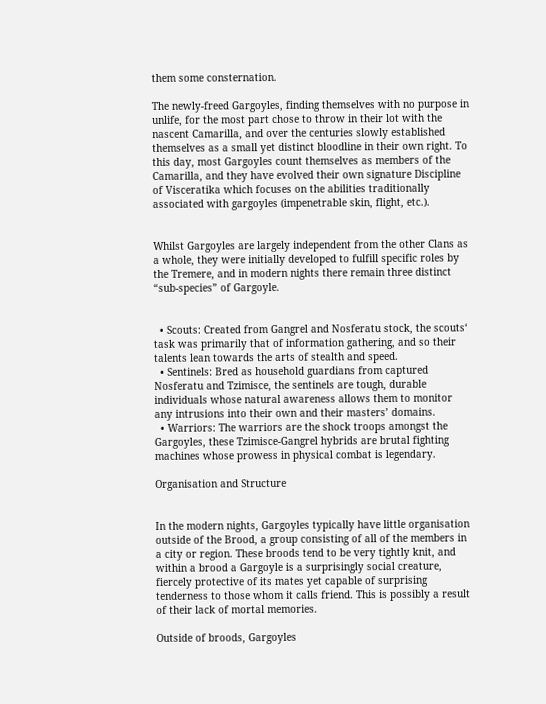them some consternation.

The newly-freed Gargoyles, finding themselves with no purpose in unlife, for the most part chose to throw in their lot with the nascent Camarilla, and over the centuries slowly established themselves as a small yet distinct bloodline in their own right. To this day, most Gargoyles count themselves as members of the Camarilla, and they have evolved their own signature Discipline of Visceratika which focuses on the abilities traditionally associated with gargoyles (impenetrable skin, flight, etc.).


Whilst Gargoyles are largely independent from the other Clans as a whole, they were initially developed to fulfill specific roles by the Tremere, and in modern nights there remain three distinct “sub-species” of Gargoyle.


  • Scouts: Created from Gangrel and Nosferatu stock, the scouts‘ task was primarily that of information gathering, and so their talents lean towards the arts of stealth and speed.
  • Sentinels: Bred as household guardians from captured Nosferatu and Tzimisce, the sentinels are tough, durable individuals whose natural awareness allows them to monitor any intrusions into their own and their masters’ domains.
  • Warriors: The warriors are the shock troops amongst the Gargoyles, these Tzimisce-Gangrel hybrids are brutal fighting machines whose prowess in physical combat is legendary.

Organisation and Structure


In the modern nights, Gargoyles typically have little organisation outside of the Brood, a group consisting of all of the members in a city or region. These broods tend to be very tightly knit, and within a brood a Gargoyle is a surprisingly social creature, fiercely protective of its mates yet capable of surprising tenderness to those whom it calls friend. This is possibly a result of their lack of mortal memories.

Outside of broods, Gargoyles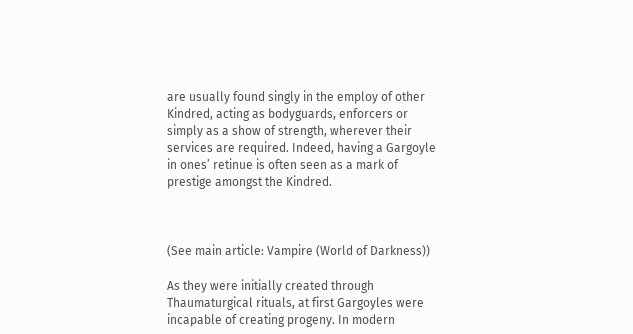are usually found singly in the employ of other Kindred, acting as bodyguards, enforcers or simply as a show of strength, wherever their services are required. Indeed, having a Gargoyle in ones’ retinue is often seen as a mark of prestige amongst the Kindred.



(See main article: Vampire (World of Darkness))

As they were initially created through Thaumaturgical rituals, at first Gargoyles were incapable of creating progeny. In modern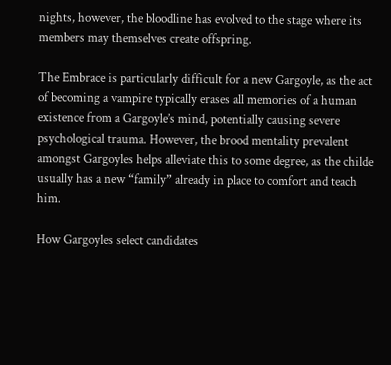nights, however, the bloodline has evolved to the stage where its members may themselves create offspring.

The Embrace is particularly difficult for a new Gargoyle, as the act of becoming a vampire typically erases all memories of a human existence from a Gargoyle’s mind, potentially causing severe psychological trauma. However, the brood mentality prevalent amongst Gargoyles helps alleviate this to some degree, as the childe usually has a new “family” already in place to comfort and teach him.

How Gargoyles select candidates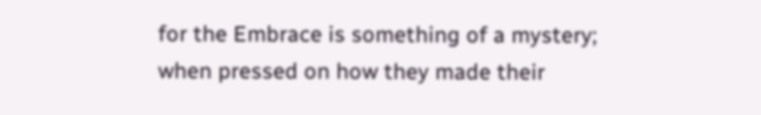for the Embrace is something of a mystery; when pressed on how they made their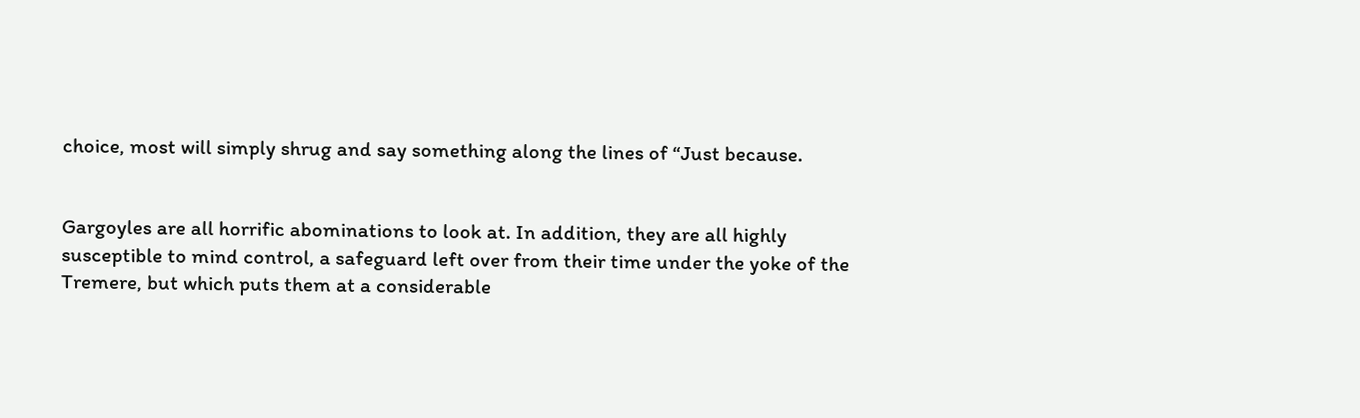choice, most will simply shrug and say something along the lines of “Just because.


Gargoyles are all horrific abominations to look at. In addition, they are all highly susceptible to mind control, a safeguard left over from their time under the yoke of the Tremere, but which puts them at a considerable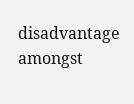disadvantage amongst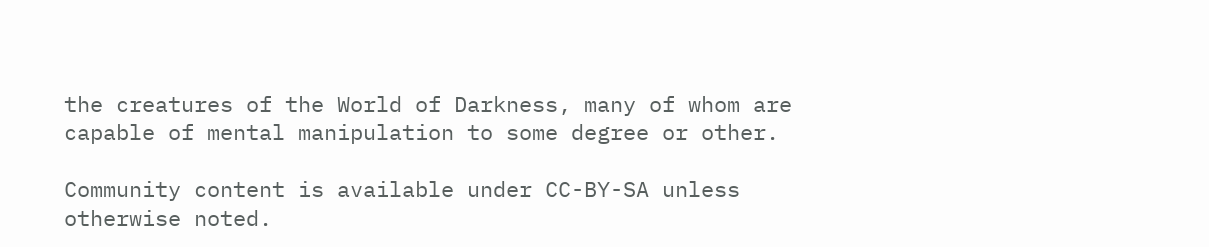the creatures of the World of Darkness, many of whom are capable of mental manipulation to some degree or other.

Community content is available under CC-BY-SA unless otherwise noted.